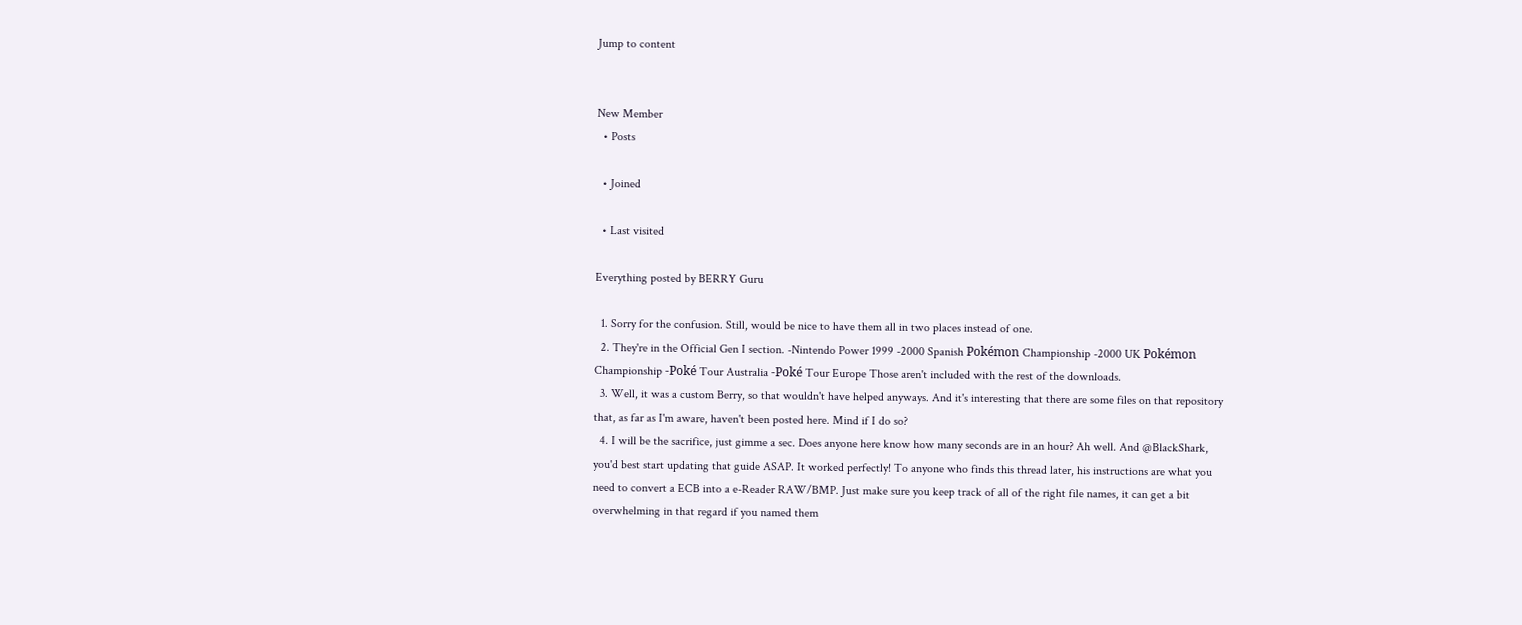Jump to content


New Member
  • Posts

  • Joined

  • Last visited

Everything posted by BERRY Guru

  1. Sorry for the confusion. Still, would be nice to have them all in two places instead of one.
  2. They're in the Official Gen I section. -Nintendo Power 1999 -2000 Spanish Pokémon Championship -2000 UK Pokémon Championship -Poké Tour Australia -Poké Tour Europe Those aren't included with the rest of the downloads.
  3. Well, it was a custom Berry, so that wouldn't have helped anyways. And it's interesting that there are some files on that repository that, as far as I'm aware, haven't been posted here. Mind if I do so?
  4. I will be the sacrifice, just gimme a sec. Does anyone here know how many seconds are in an hour? Ah well. And @BlackShark, you'd best start updating that guide ASAP. It worked perfectly! To anyone who finds this thread later, his instructions are what you need to convert a ECB into a e-Reader RAW/BMP. Just make sure you keep track of all of the right file names, it can get a bit overwhelming in that regard if you named them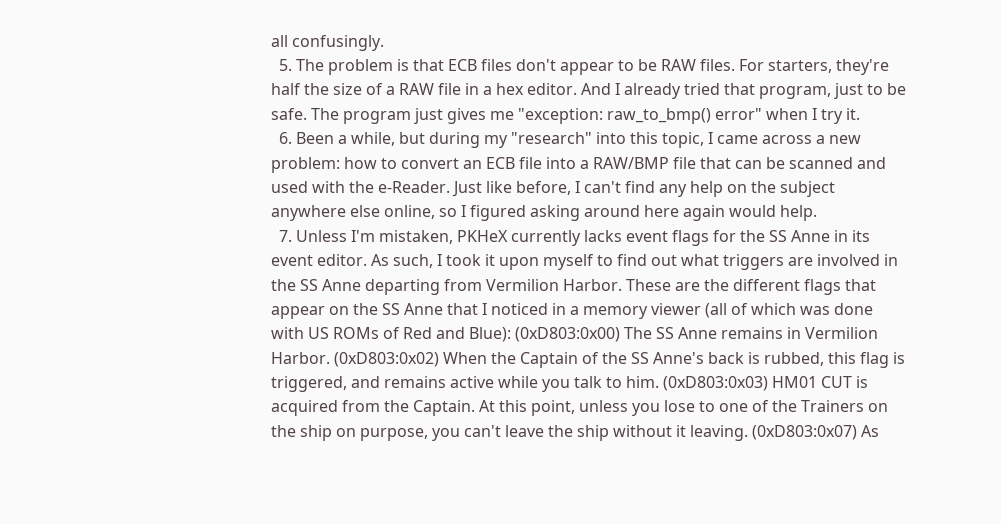all confusingly.
  5. The problem is that ECB files don't appear to be RAW files. For starters, they're half the size of a RAW file in a hex editor. And I already tried that program, just to be safe. The program just gives me "exception: raw_to_bmp() error" when I try it.
  6. Been a while, but during my "research" into this topic, I came across a new problem: how to convert an ECB file into a RAW/BMP file that can be scanned and used with the e-Reader. Just like before, I can't find any help on the subject anywhere else online, so I figured asking around here again would help.
  7. Unless I'm mistaken, PKHeX currently lacks event flags for the SS Anne in its event editor. As such, I took it upon myself to find out what triggers are involved in the SS Anne departing from Vermilion Harbor. These are the different flags that appear on the SS Anne that I noticed in a memory viewer (all of which was done with US ROMs of Red and Blue): (0xD803:0x00) The SS Anne remains in Vermilion Harbor. (0xD803:0x02) When the Captain of the SS Anne's back is rubbed, this flag is triggered, and remains active while you talk to him. (0xD803:0x03) HM01 CUT is acquired from the Captain. At this point, unless you lose to one of the Trainers on the ship on purpose, you can't leave the ship without it leaving. (0xD803:0x07) As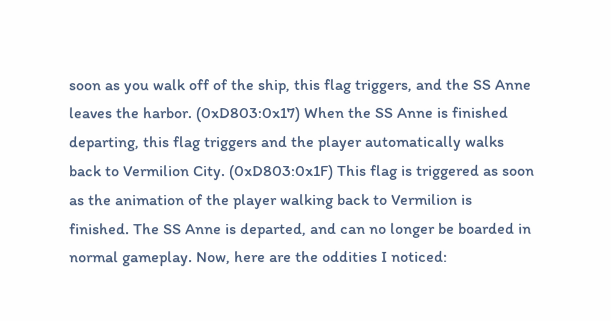soon as you walk off of the ship, this flag triggers, and the SS Anne leaves the harbor. (0xD803:0x17) When the SS Anne is finished departing, this flag triggers and the player automatically walks back to Vermilion City. (0xD803:0x1F) This flag is triggered as soon as the animation of the player walking back to Vermilion is finished. The SS Anne is departed, and can no longer be boarded in normal gameplay. Now, here are the oddities I noticed: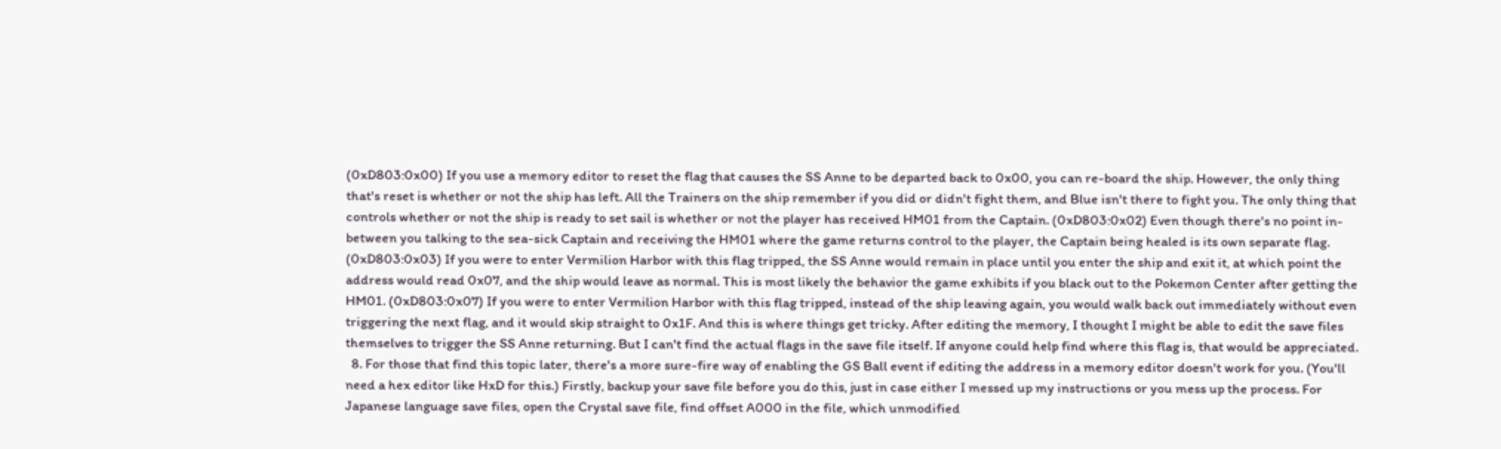(0xD803:0x00) If you use a memory editor to reset the flag that causes the SS Anne to be departed back to 0x00, you can re-board the ship. However, the only thing that's reset is whether or not the ship has left. All the Trainers on the ship remember if you did or didn't fight them, and Blue isn't there to fight you. The only thing that controls whether or not the ship is ready to set sail is whether or not the player has received HM01 from the Captain. (0xD803:0x02) Even though there's no point in-between you talking to the sea-sick Captain and receiving the HM01 where the game returns control to the player, the Captain being healed is its own separate flag. (0xD803:0x03) If you were to enter Vermilion Harbor with this flag tripped, the SS Anne would remain in place until you enter the ship and exit it, at which point the address would read 0x07, and the ship would leave as normal. This is most likely the behavior the game exhibits if you black out to the Pokemon Center after getting the HM01. (0xD803:0x07) If you were to enter Vermilion Harbor with this flag tripped, instead of the ship leaving again, you would walk back out immediately without even triggering the next flag, and it would skip straight to 0x1F. And this is where things get tricky. After editing the memory, I thought I might be able to edit the save files themselves to trigger the SS Anne returning. But I can't find the actual flags in the save file itself. If anyone could help find where this flag is, that would be appreciated.
  8. For those that find this topic later, there's a more sure-fire way of enabling the GS Ball event if editing the address in a memory editor doesn't work for you. (You'll need a hex editor like HxD for this.) Firstly, backup your save file before you do this, just in case either I messed up my instructions or you mess up the process. For Japanese language save files, open the Crystal save file, find offset A000 in the file, which unmodified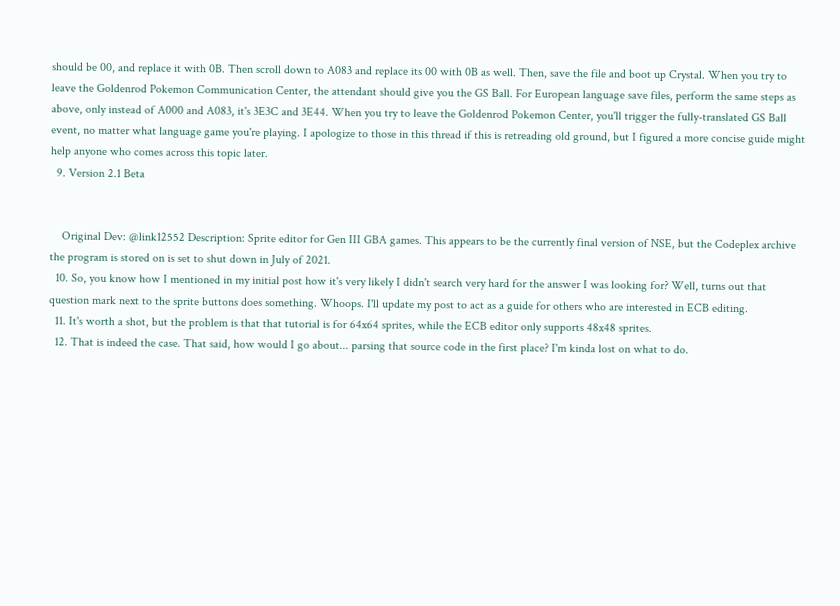should be 00, and replace it with 0B. Then scroll down to A083 and replace its 00 with 0B as well. Then, save the file and boot up Crystal. When you try to leave the Goldenrod Pokemon Communication Center, the attendant should give you the GS Ball. For European language save files, perform the same steps as above, only instead of A000 and A083, it's 3E3C and 3E44. When you try to leave the Goldenrod Pokemon Center, you'll trigger the fully-translated GS Ball event, no matter what language game you're playing. I apologize to those in this thread if this is retreading old ground, but I figured a more concise guide might help anyone who comes across this topic later.
  9. Version 2.1 Beta


    Original Dev: @link12552 Description: Sprite editor for Gen III GBA games. This appears to be the currently final version of NSE, but the Codeplex archive the program is stored on is set to shut down in July of 2021.
  10. So, you know how I mentioned in my initial post how it's very likely I didn't search very hard for the answer I was looking for? Well, turns out that question mark next to the sprite buttons does something. Whoops. I'll update my post to act as a guide for others who are interested in ECB editing.
  11. It's worth a shot, but the problem is that that tutorial is for 64x64 sprites, while the ECB editor only supports 48x48 sprites.
  12. That is indeed the case. That said, how would I go about... parsing that source code in the first place? I'm kinda lost on what to do.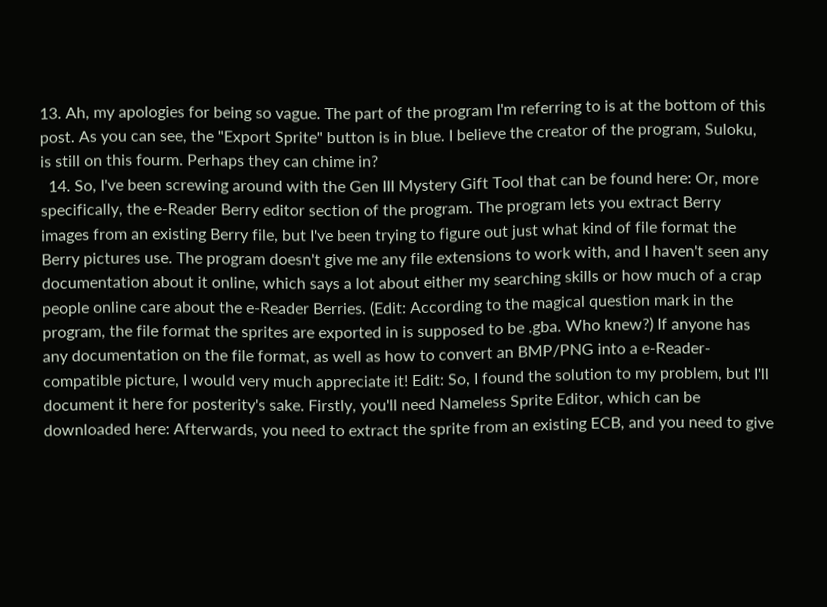13. Ah, my apologies for being so vague. The part of the program I'm referring to is at the bottom of this post. As you can see, the "Export Sprite" button is in blue. I believe the creator of the program, Suloku, is still on this fourm. Perhaps they can chime in?
  14. So, I've been screwing around with the Gen III Mystery Gift Tool that can be found here: Or, more specifically, the e-Reader Berry editor section of the program. The program lets you extract Berry images from an existing Berry file, but I've been trying to figure out just what kind of file format the Berry pictures use. The program doesn't give me any file extensions to work with, and I haven't seen any documentation about it online, which says a lot about either my searching skills or how much of a crap people online care about the e-Reader Berries. (Edit: According to the magical question mark in the program, the file format the sprites are exported in is supposed to be .gba. Who knew?) If anyone has any documentation on the file format, as well as how to convert an BMP/PNG into a e-Reader-compatible picture, I would very much appreciate it! Edit: So, I found the solution to my problem, but I'll document it here for posterity's sake. Firstly, you'll need Nameless Sprite Editor, which can be downloaded here: Afterwards, you need to extract the sprite from an existing ECB, and you need to give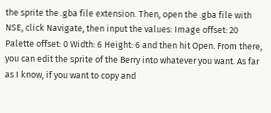the sprite the .gba file extension. Then, open the .gba file with NSE, click Navigate, then input the values: Image offset: 20 Palette offset: 0 Width: 6 Height: 6 and then hit Open. From there, you can edit the sprite of the Berry into whatever you want. As far as I know, if you want to copy and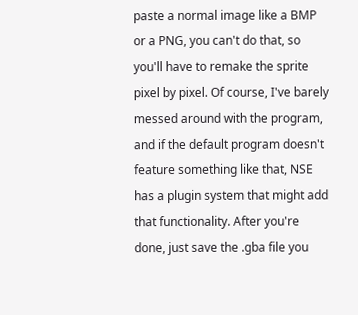paste a normal image like a BMP or a PNG, you can't do that, so you'll have to remake the sprite pixel by pixel. Of course, I've barely messed around with the program, and if the default program doesn't feature something like that, NSE has a plugin system that might add that functionality. After you're done, just save the .gba file you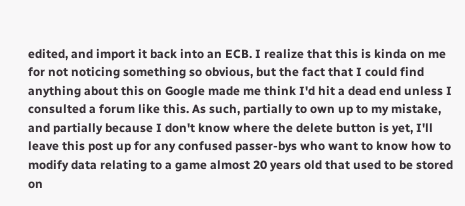edited, and import it back into an ECB. I realize that this is kinda on me for not noticing something so obvious, but the fact that I could find anything about this on Google made me think I'd hit a dead end unless I consulted a forum like this. As such, partially to own up to my mistake, and partially because I don't know where the delete button is yet, I'll leave this post up for any confused passer-bys who want to know how to modify data relating to a game almost 20 years old that used to be stored on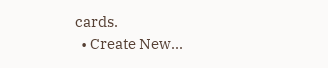cards.
  • Create New...